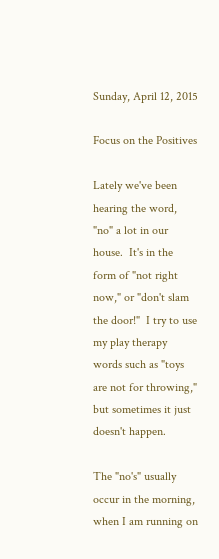Sunday, April 12, 2015

Focus on the Positives

Lately we've been hearing the word, "no" a lot in our house.  It's in the form of "not right now," or "don't slam the door!"  I try to use my play therapy words such as "toys are not for throwing," but sometimes it just doesn't happen.

The "no's" usually occur in the morning, when I am running on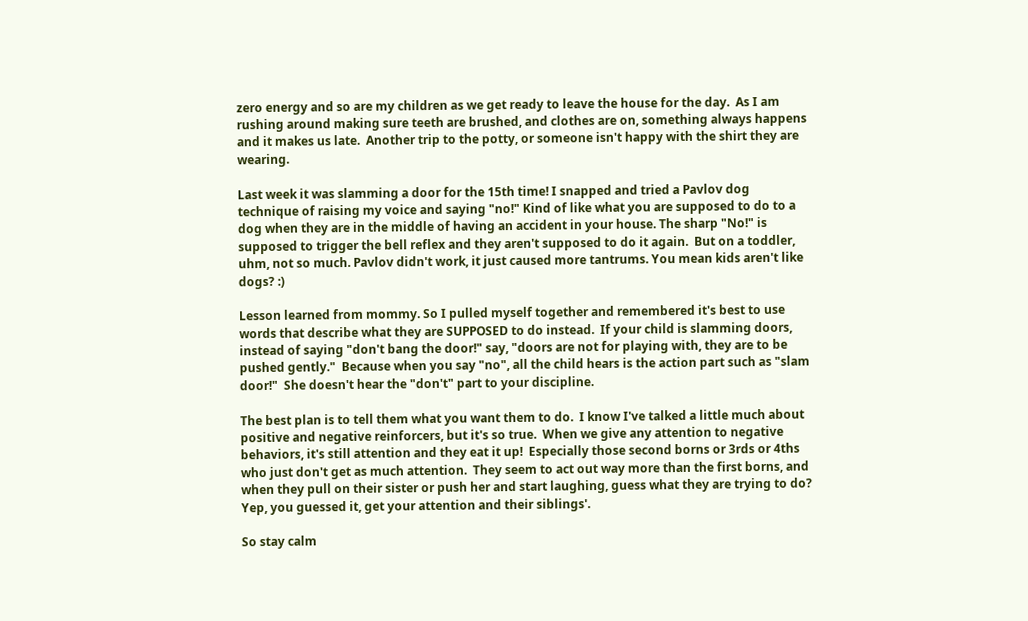zero energy and so are my children as we get ready to leave the house for the day.  As I am rushing around making sure teeth are brushed, and clothes are on, something always happens and it makes us late.  Another trip to the potty, or someone isn't happy with the shirt they are wearing.

Last week it was slamming a door for the 15th time! I snapped and tried a Pavlov dog technique of raising my voice and saying "no!" Kind of like what you are supposed to do to a dog when they are in the middle of having an accident in your house. The sharp "No!" is supposed to trigger the bell reflex and they aren't supposed to do it again.  But on a toddler, uhm, not so much. Pavlov didn't work, it just caused more tantrums. You mean kids aren't like dogs? :)

Lesson learned from mommy. So I pulled myself together and remembered it's best to use words that describe what they are SUPPOSED to do instead.  If your child is slamming doors, instead of saying "don't bang the door!" say, "doors are not for playing with, they are to be pushed gently."  Because when you say "no", all the child hears is the action part such as "slam door!"  She doesn't hear the "don't" part to your discipline.

The best plan is to tell them what you want them to do.  I know I've talked a little much about positive and negative reinforcers, but it's so true.  When we give any attention to negative behaviors, it's still attention and they eat it up!  Especially those second borns or 3rds or 4ths who just don't get as much attention.  They seem to act out way more than the first borns, and when they pull on their sister or push her and start laughing, guess what they are trying to do? Yep, you guessed it, get your attention and their siblings'.

So stay calm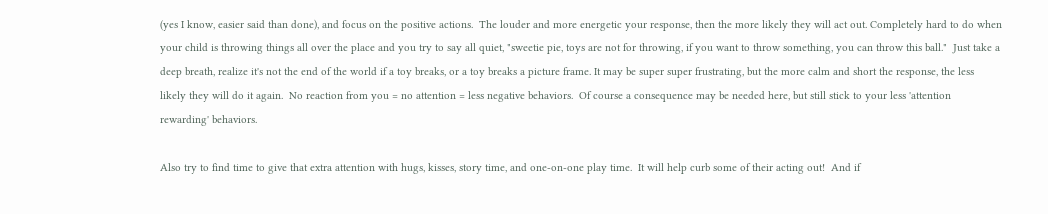(yes I know, easier said than done), and focus on the positive actions.  The louder and more energetic your response, then the more likely they will act out. Completely hard to do when your child is throwing things all over the place and you try to say all quiet, "sweetie pie, toys are not for throwing, if you want to throw something, you can throw this ball."  Just take a deep breath, realize it's not the end of the world if a toy breaks, or a toy breaks a picture frame. It may be super super frustrating, but the more calm and short the response, the less likely they will do it again.  No reaction from you = no attention = less negative behaviors.  Of course a consequence may be needed here, but still stick to your less 'attention rewarding' behaviors.

Also try to find time to give that extra attention with hugs, kisses, story time, and one-on-one play time.  It will help curb some of their acting out!  And if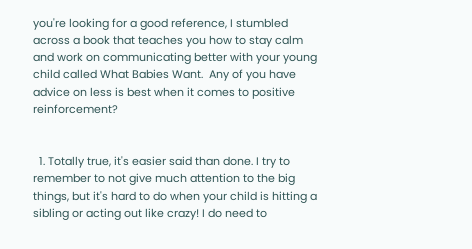you're looking for a good reference, I stumbled across a book that teaches you how to stay calm and work on communicating better with your young child called What Babies Want.  Any of you have advice on less is best when it comes to positive reinforcement?


  1. Totally true, it's easier said than done. I try to remember to not give much attention to the big things, but it's hard to do when your child is hitting a sibling or acting out like crazy! I do need to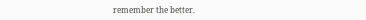remember the better.